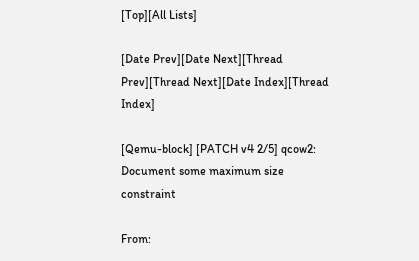[Top][All Lists]

[Date Prev][Date Next][Thread Prev][Thread Next][Date Index][Thread Index]

[Qemu-block] [PATCH v4 2/5] qcow2: Document some maximum size constraint

From: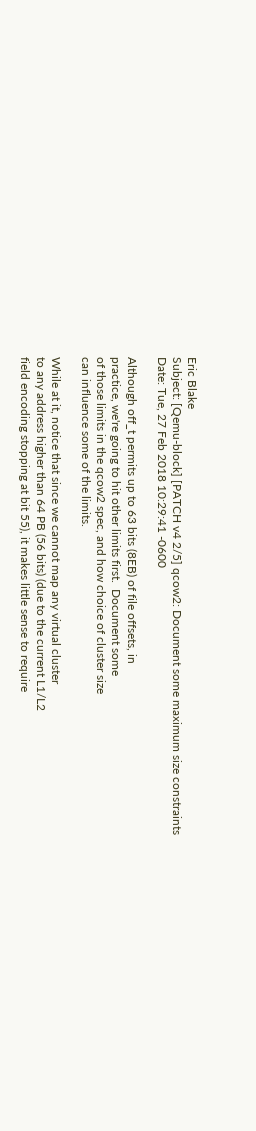Eric Blake
Subject: [Qemu-block] [PATCH v4 2/5] qcow2: Document some maximum size constraints
Date: Tue, 27 Feb 2018 10:29:41 -0600

Although off_t permits up to 63 bits (8EB) of file offsets, in
practice, we're going to hit other limits first.  Document some
of those limits in the qcow2 spec, and how choice of cluster size
can influence some of the limits.

While at it, notice that since we cannot map any virtual cluster
to any address higher than 64 PB (56 bits) (due to the current L1/L2
field encoding stopping at bit 55), it makes little sense to require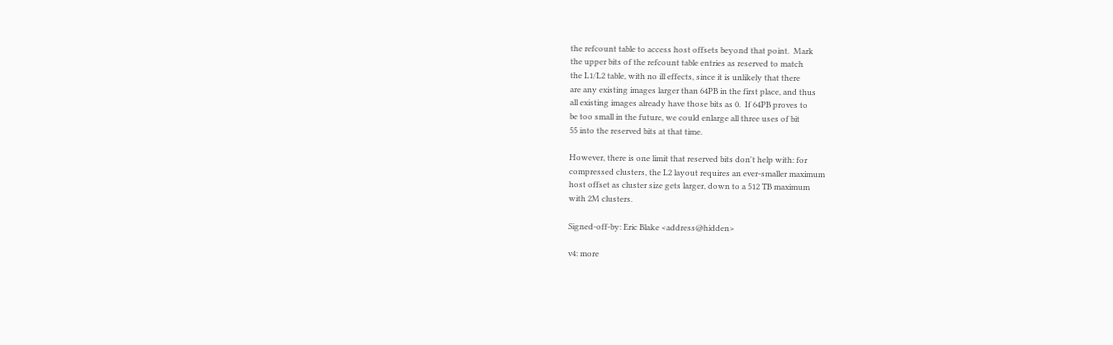the refcount table to access host offsets beyond that point.  Mark
the upper bits of the refcount table entries as reserved to match
the L1/L2 table, with no ill effects, since it is unlikely that there
are any existing images larger than 64PB in the first place, and thus
all existing images already have those bits as 0.  If 64PB proves to
be too small in the future, we could enlarge all three uses of bit
55 into the reserved bits at that time.

However, there is one limit that reserved bits don't help with: for
compressed clusters, the L2 layout requires an ever-smaller maximum
host offset as cluster size gets larger, down to a 512 TB maximum
with 2M clusters.

Signed-off-by: Eric Blake <address@hidden>

v4: more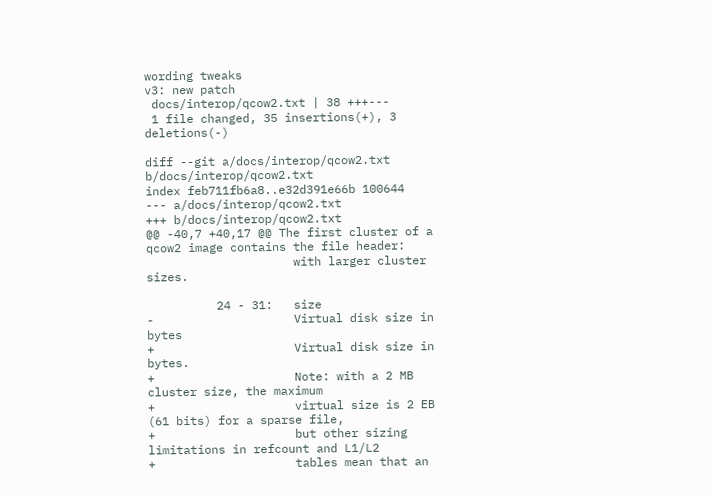wording tweaks
v3: new patch
 docs/interop/qcow2.txt | 38 +++---
 1 file changed, 35 insertions(+), 3 deletions(-)

diff --git a/docs/interop/qcow2.txt b/docs/interop/qcow2.txt
index feb711fb6a8..e32d391e66b 100644
--- a/docs/interop/qcow2.txt
+++ b/docs/interop/qcow2.txt
@@ -40,7 +40,17 @@ The first cluster of a qcow2 image contains the file header:
                     with larger cluster sizes.

          24 - 31:   size
-                    Virtual disk size in bytes
+                    Virtual disk size in bytes.
+                    Note: with a 2 MB cluster size, the maximum
+                    virtual size is 2 EB (61 bits) for a sparse file,
+                    but other sizing limitations in refcount and L1/L2
+                    tables mean that an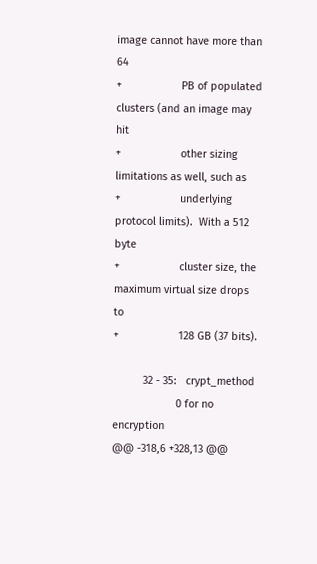image cannot have more than 64
+                    PB of populated clusters (and an image may hit
+                    other sizing limitations as well, such as
+                    underlying protocol limits).  With a 512 byte
+                    cluster size, the maximum virtual size drops to
+                    128 GB (37 bits).

          32 - 35:   crypt_method
                     0 for no encryption
@@ -318,6 +328,13 @@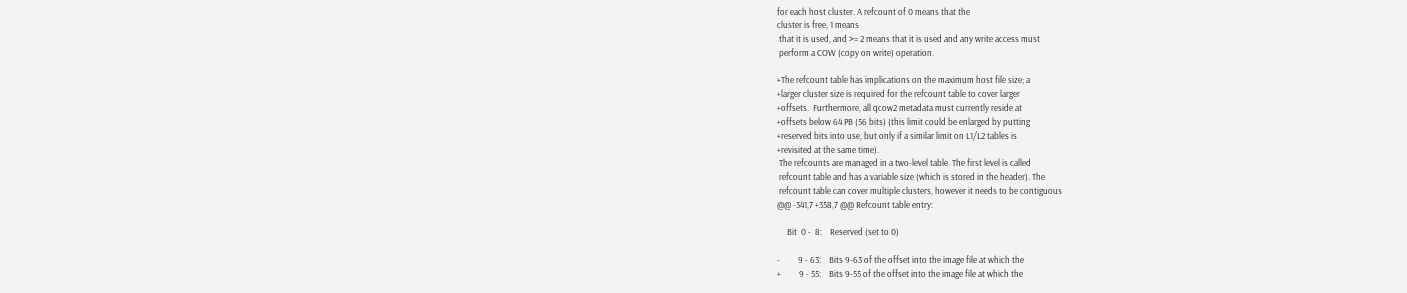for each host cluster. A refcount of 0 means that the
cluster is free, 1 means
 that it is used, and >= 2 means that it is used and any write access must
 perform a COW (copy on write) operation.

+The refcount table has implications on the maximum host file size; a
+larger cluster size is required for the refcount table to cover larger
+offsets.  Furthermore, all qcow2 metadata must currently reside at
+offsets below 64 PB (56 bits) (this limit could be enlarged by putting
+reserved bits into use, but only if a similar limit on L1/L2 tables is
+revisited at the same time).
 The refcounts are managed in a two-level table. The first level is called
 refcount table and has a variable size (which is stored in the header). The
 refcount table can cover multiple clusters, however it needs to be contiguous
@@ -341,7 +358,7 @@ Refcount table entry:

     Bit  0 -  8:    Reserved (set to 0)

-         9 - 63:    Bits 9-63 of the offset into the image file at which the
+         9 - 55:    Bits 9-55 of the offset into the image file at which the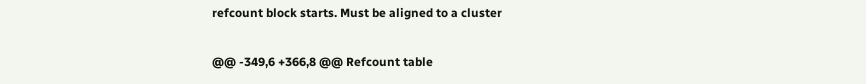refcount block starts. Must be aligned to a cluster

@@ -349,6 +366,8 @@ Refcount table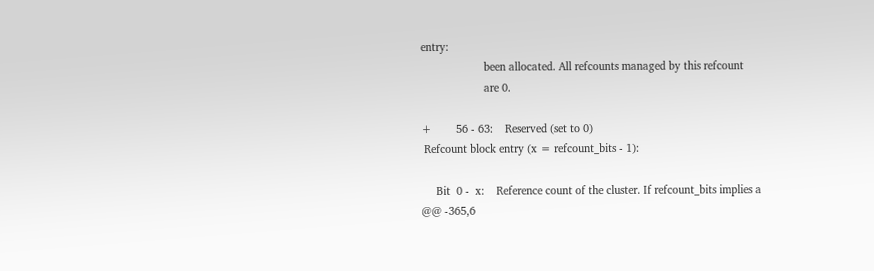entry:
                     been allocated. All refcounts managed by this refcount
                     are 0.

+        56 - 63:    Reserved (set to 0)
 Refcount block entry (x = refcount_bits - 1):

     Bit  0 -  x:    Reference count of the cluster. If refcount_bits implies a
@@ -365,6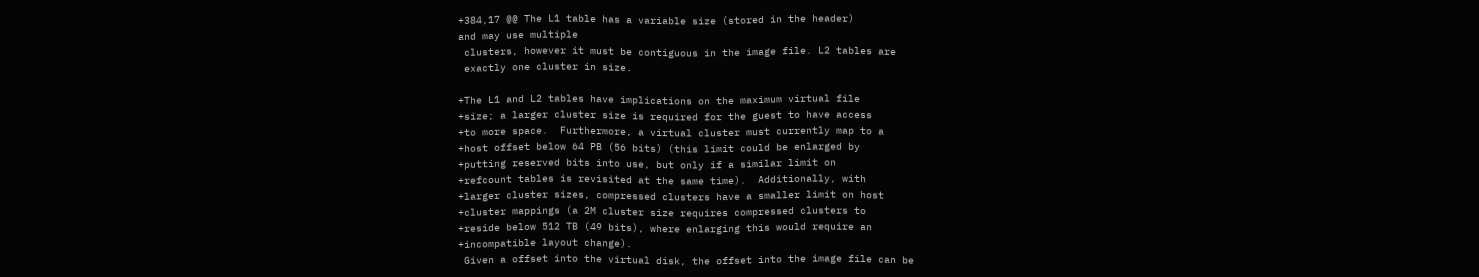+384,17 @@ The L1 table has a variable size (stored in the header)
and may use multiple
 clusters, however it must be contiguous in the image file. L2 tables are
 exactly one cluster in size.

+The L1 and L2 tables have implications on the maximum virtual file
+size; a larger cluster size is required for the guest to have access
+to more space.  Furthermore, a virtual cluster must currently map to a
+host offset below 64 PB (56 bits) (this limit could be enlarged by
+putting reserved bits into use, but only if a similar limit on
+refcount tables is revisited at the same time).  Additionally, with
+larger cluster sizes, compressed clusters have a smaller limit on host
+cluster mappings (a 2M cluster size requires compressed clusters to
+reside below 512 TB (49 bits), where enlarging this would require an
+incompatible layout change).
 Given a offset into the virtual disk, the offset into the image file can be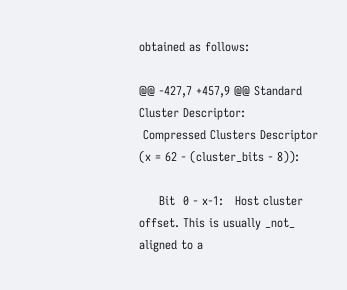obtained as follows:

@@ -427,7 +457,9 @@ Standard Cluster Descriptor:
 Compressed Clusters Descriptor (x = 62 - (cluster_bits - 8)):

     Bit  0 - x-1:   Host cluster offset. This is usually _not_ aligned to a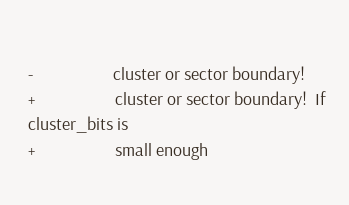-                    cluster or sector boundary!
+                    cluster or sector boundary!  If cluster_bits is
+                    small enough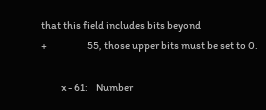that this field includes bits beyond
+                    55, those upper bits must be set to 0.

          x - 61:    Number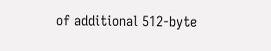of additional 512-byte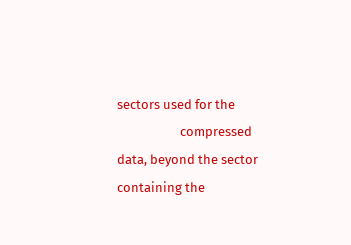sectors used for the
                     compressed data, beyond the sector containing the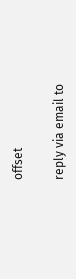offset

reply via email to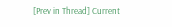[Prev in Thread] Current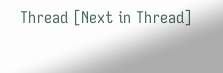Thread [Next in Thread]